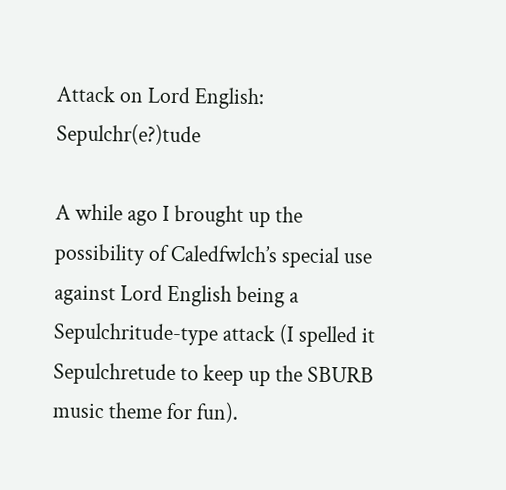Attack on Lord English: Sepulchr(e?)tude

A while ago I brought up the possibility of Caledfwlch’s special use against Lord English being a Sepulchritude-type attack (I spelled it Sepulchretude to keep up the SBURB music theme for fun).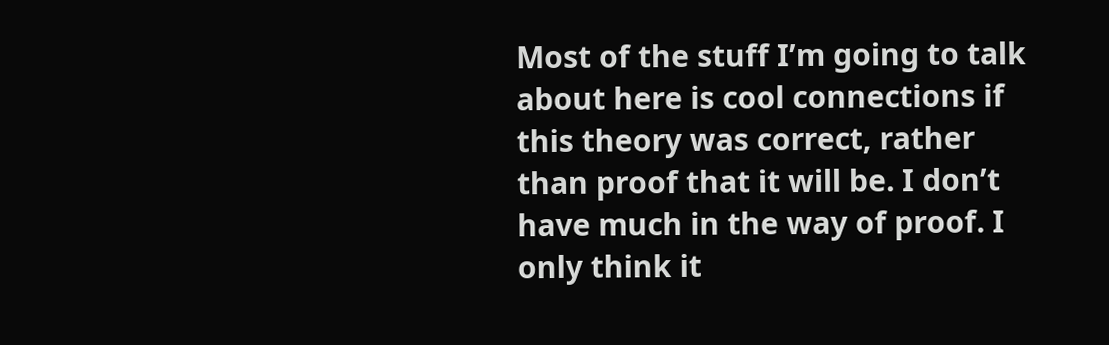Most of the stuff I’m going to talk about here is cool connections if this theory was correct, rather than proof that it will be. I don’t have much in the way of proof. I only think it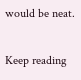would be neat.

Keep reading